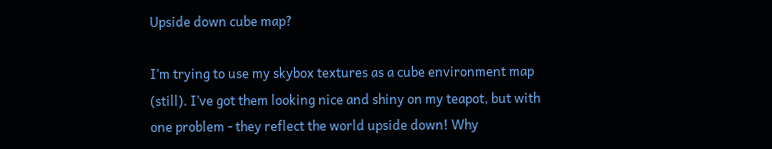Upside down cube map?

I’m trying to use my skybox textures as a cube environment map (still). I’ve got them looking nice and shiny on my teapot, but with one problem - they reflect the world upside down! Why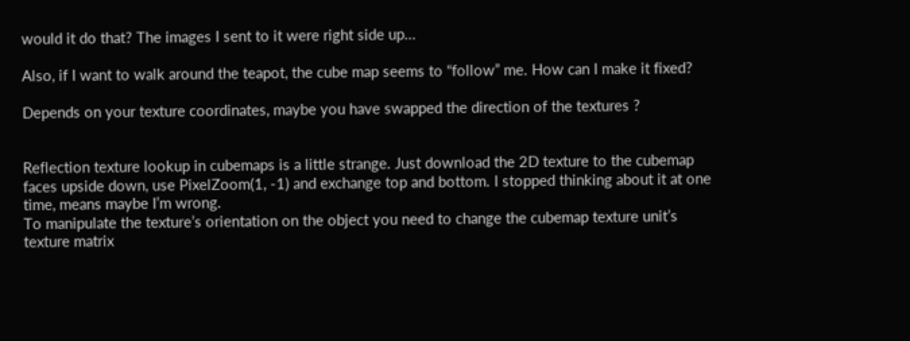would it do that? The images I sent to it were right side up…

Also, if I want to walk around the teapot, the cube map seems to “follow” me. How can I make it fixed?

Depends on your texture coordinates, maybe you have swapped the direction of the textures ?


Reflection texture lookup in cubemaps is a little strange. Just download the 2D texture to the cubemap faces upside down, use PixelZoom(1, -1) and exchange top and bottom. I stopped thinking about it at one time, means maybe I’m wrong.
To manipulate the texture’s orientation on the object you need to change the cubemap texture unit’s texture matrix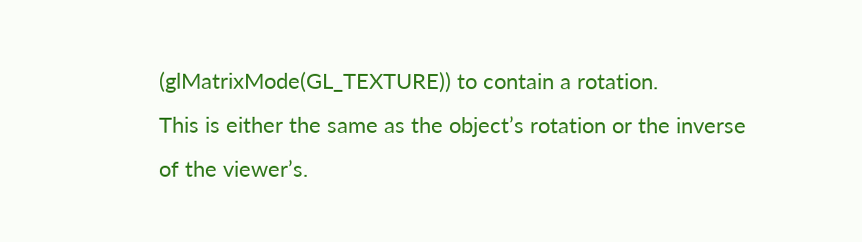(glMatrixMode(GL_TEXTURE)) to contain a rotation.
This is either the same as the object’s rotation or the inverse of the viewer’s.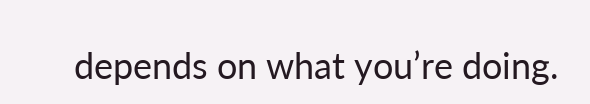depends on what you’re doing.